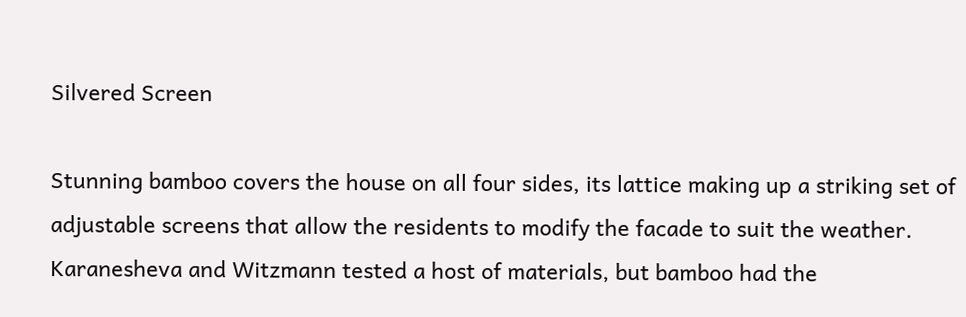Silvered Screen

Stunning bamboo covers the house on all four sides, its lattice making up a striking set of adjustable screens that allow the residents to modify the facade to suit the weather. Karanesheva and Witzmann tested a host of materials, but bamboo had the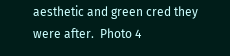aesthetic and green cred they were after.  Photo 4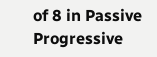of 8 in Passive Progressive